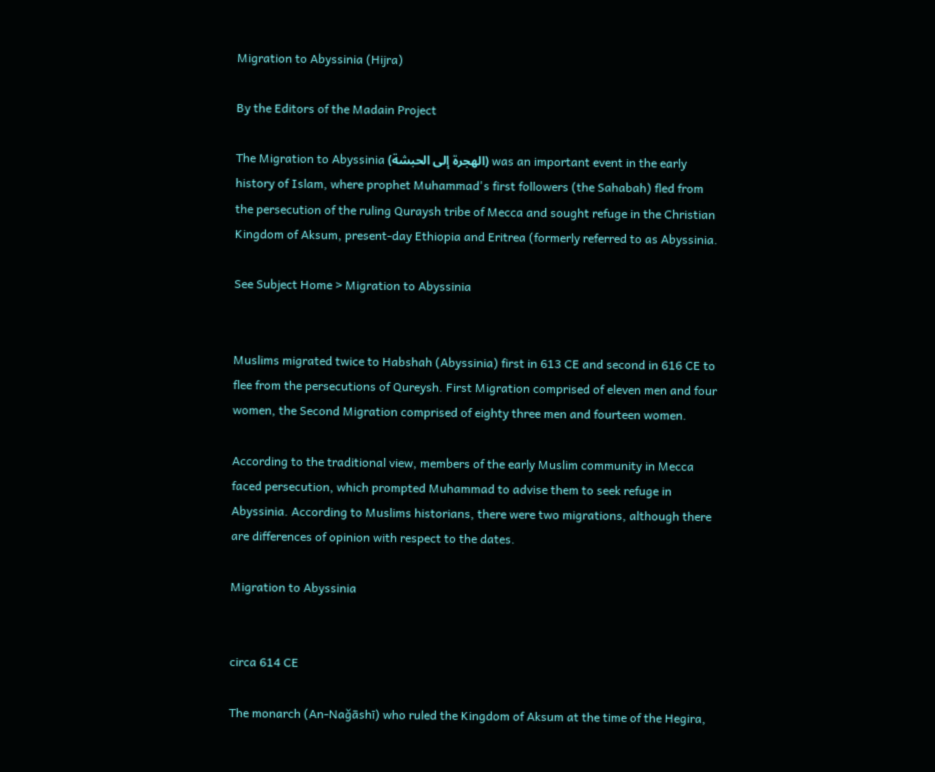Migration to Abyssinia (Hijra)

By the Editors of the Madain Project

The Migration to Abyssinia (الهجرة إلى الحبشة) was an important event in the early history of Islam, where prophet Muhammad's first followers (the Sahabah) fled from the persecution of the ruling Quraysh tribe of Mecca and sought refuge in the Christian Kingdom of Aksum, present-day Ethiopia and Eritrea (formerly referred to as Abyssinia.

See Subject Home > Migration to Abyssinia


Muslims migrated twice to Habshah (Abyssinia) first in 613 CE and second in 616 CE to flee from the persecutions of Qureysh. First Migration comprised of eleven men and four women, the Second Migration comprised of eighty three men and fourteen women.

According to the traditional view, members of the early Muslim community in Mecca faced persecution, which prompted Muhammad to advise them to seek refuge in Abyssinia. According to Muslims historians, there were two migrations, although there are differences of opinion with respect to the dates.

Migration to Abyssinia


circa 614 CE

The monarch (An-Naǧāshī) who ruled the Kingdom of Aksum at the time of the Hegira,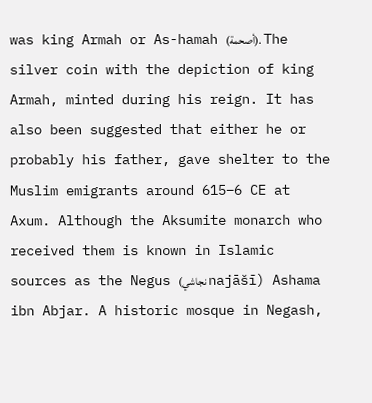was king Armah or As-hamah (أصحمة). The silver coin with the depiction of king Armah, minted during his reign. It has also been suggested that either he or probably his father, gave shelter to the Muslim emigrants around 615–6 CE at Axum. Although the Aksumite monarch who received them is known in Islamic sources as the Negus (نجاشي najāšī) Ashama ibn Abjar. A historic mosque in Negash,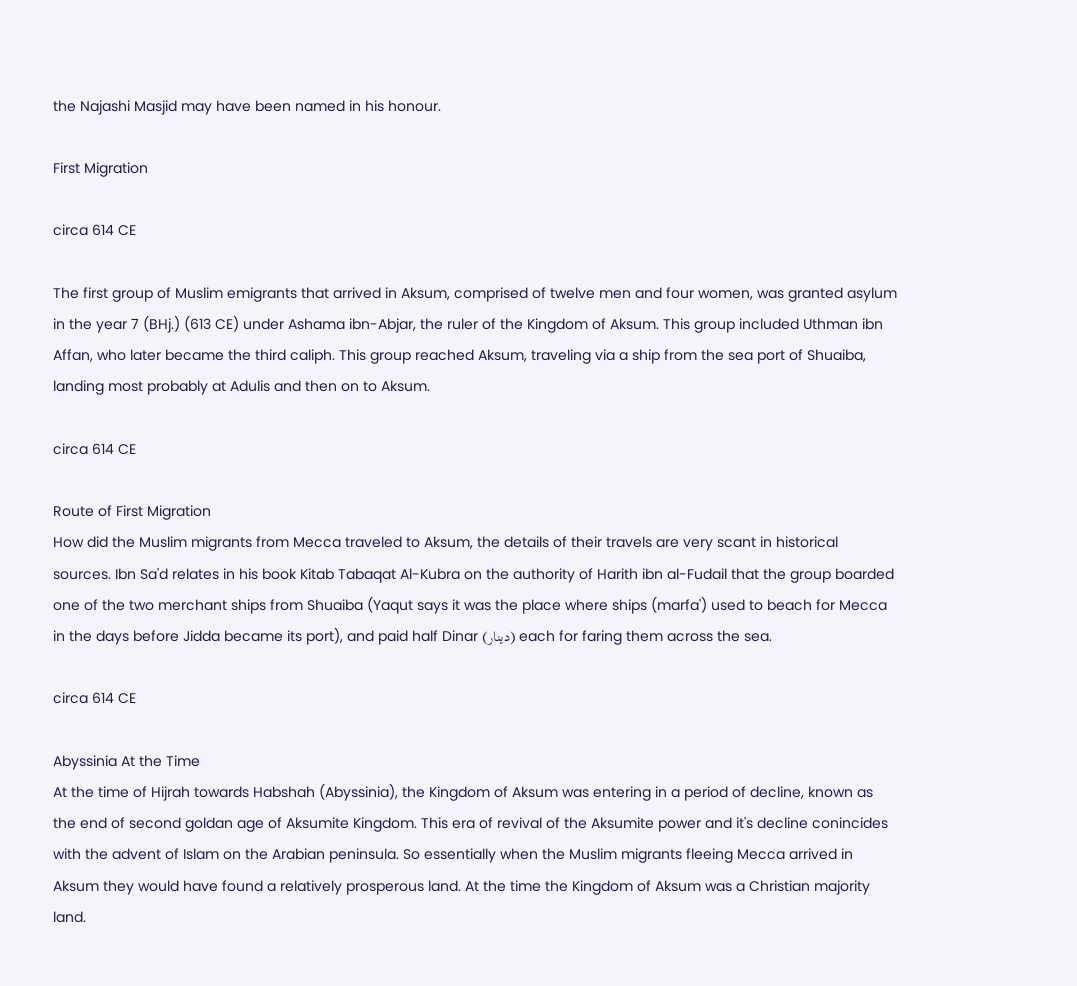the Najashi Masjid may have been named in his honour.

First Migration

circa 614 CE

The first group of Muslim emigrants that arrived in Aksum, comprised of twelve men and four women, was granted asylum in the year 7 (BHj.) (613 CE) under Ashama ibn-Abjar, the ruler of the Kingdom of Aksum. This group included Uthman ibn Affan, who later became the third caliph. This group reached Aksum, traveling via a ship from the sea port of Shuaiba, landing most probably at Adulis and then on to Aksum.

circa 614 CE

Route of First Migration
How did the Muslim migrants from Mecca traveled to Aksum, the details of their travels are very scant in historical sources. Ibn Sa'd relates in his book Kitab Tabaqat Al-Kubra on the authority of Harith ibn al-Fudail that the group boarded one of the two merchant ships from Shuaiba (Yaqut says it was the place where ships (marfa') used to beach for Mecca in the days before Jidda became its port), and paid half Dinar (دينار) each for faring them across the sea.

circa 614 CE

Abyssinia At the Time
At the time of Hijrah towards Habshah (Abyssinia), the Kingdom of Aksum was entering in a period of decline, known as the end of second goldan age of Aksumite Kingdom. This era of revival of the Aksumite power and it's decline conincides with the advent of Islam on the Arabian peninsula. So essentially when the Muslim migrants fleeing Mecca arrived in Aksum they would have found a relatively prosperous land. At the time the Kingdom of Aksum was a Christian majority land.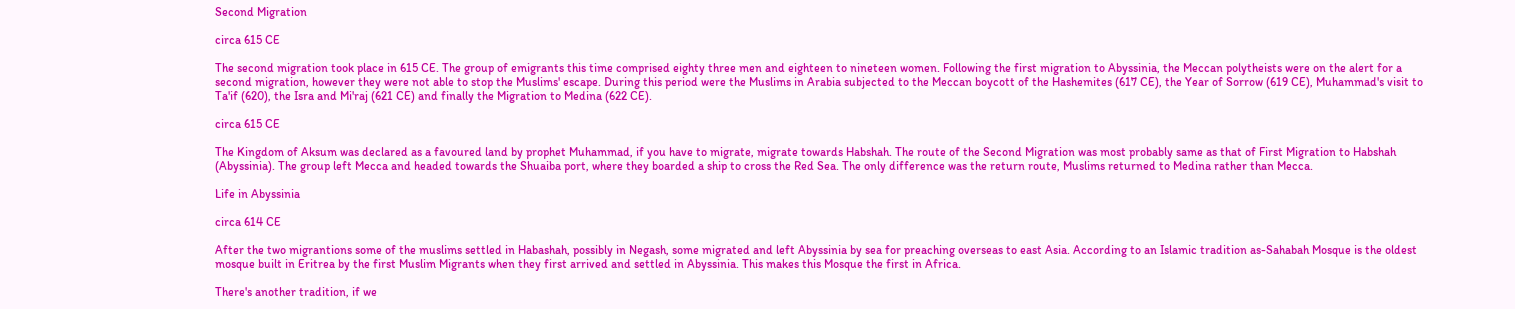Second Migration

circa 615 CE

The second migration took place in 615 CE. The group of emigrants this time comprised eighty three men and eighteen to nineteen women. Following the first migration to Abyssinia, the Meccan polytheists were on the alert for a second migration, however they were not able to stop the Muslims' escape. During this period were the Muslims in Arabia subjected to the Meccan boycott of the Hashemites (617 CE), the Year of Sorrow (619 CE), Muhammad's visit to Ta'if (620), the Isra and Mi'raj (621 CE) and finally the Migration to Medina (622 CE).

circa 615 CE

The Kingdom of Aksum was declared as a favoured land by prophet Muhammad, if you have to migrate, migrate towards Habshah. The route of the Second Migration was most probably same as that of First Migration to Habshah (Abyssinia). The group left Mecca and headed towards the Shuaiba port, where they boarded a ship to cross the Red Sea. The only difference was the return route, Muslims returned to Medina rather than Mecca.

Life in Abyssinia

circa 614 CE

After the two migrantions some of the muslims settled in Habashah, possibly in Negash, some migrated and left Abyssinia by sea for preaching overseas to east Asia. According to an Islamic tradition as-Sahabah Mosque is the oldest mosque built in Eritrea by the first Muslim Migrants when they first arrived and settled in Abyssinia. This makes this Mosque the first in Africa.

There's another tradition, if we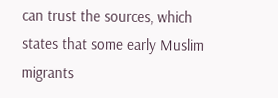can trust the sources, which states that some early Muslim migrants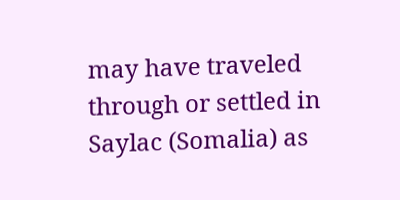may have traveled through or settled in Saylac (Somalia) as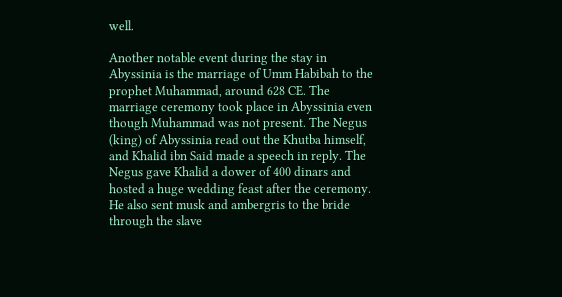well.

Another notable event during the stay in Abyssinia is the marriage of Umm Habibah to the prophet Muhammad, around 628 CE. The marriage ceremony took place in Abyssinia even though Muhammad was not present. The Negus (king) of Abyssinia read out the Khutba himself, and Khalid ibn Said made a speech in reply. The Negus gave Khalid a dower of 400 dinars and hosted a huge wedding feast after the ceremony. He also sent musk and ambergris to the bride through the slave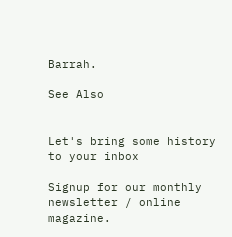Barrah.

See Also


Let's bring some history to your inbox

Signup for our monthly newsletter / online magazine.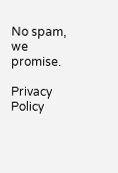No spam, we promise.

Privacy Policy